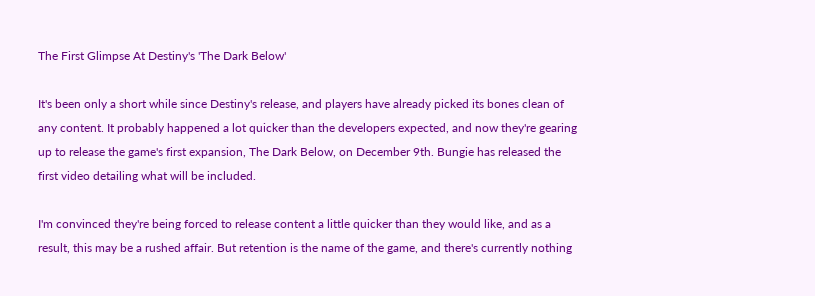The First Glimpse At Destiny's 'The Dark Below'

It's been only a short while since Destiny's release, and players have already picked its bones clean of any content. It probably happened a lot quicker than the developers expected, and now they're gearing up to release the game's first expansion, The Dark Below, on December 9th. Bungie has released the first video detailing what will be included.

I'm convinced they're being forced to release content a little quicker than they would like, and as a result, this may be a rushed affair. But retention is the name of the game, and there's currently nothing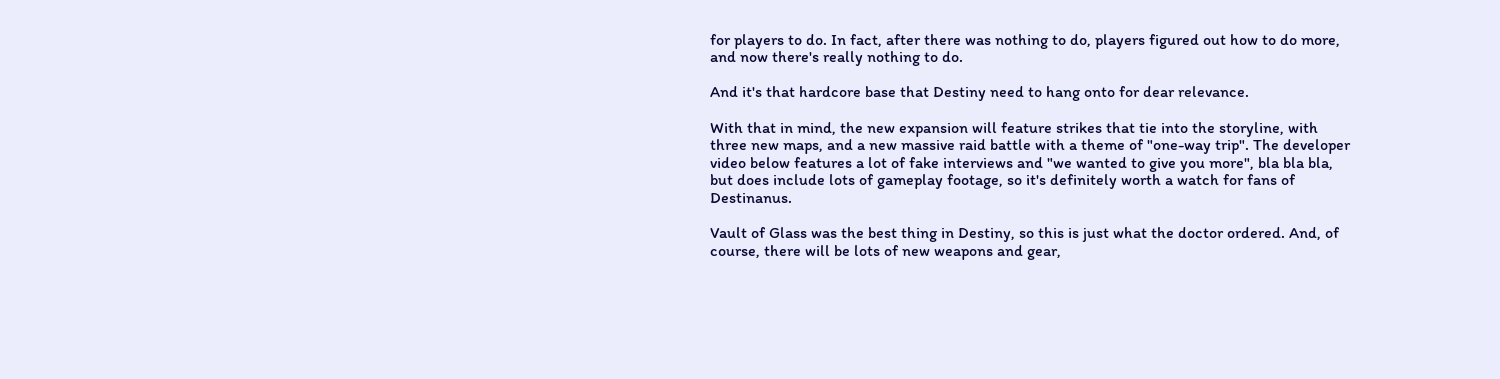for players to do. In fact, after there was nothing to do, players figured out how to do more, and now there's really nothing to do.

And it's that hardcore base that Destiny need to hang onto for dear relevance.

With that in mind, the new expansion will feature strikes that tie into the storyline, with three new maps, and a new massive raid battle with a theme of "one-way trip". The developer video below features a lot of fake interviews and "we wanted to give you more", bla bla bla, but does include lots of gameplay footage, so it's definitely worth a watch for fans of Destinanus.

Vault of Glass was the best thing in Destiny, so this is just what the doctor ordered. And, of course, there will be lots of new weapons and gear,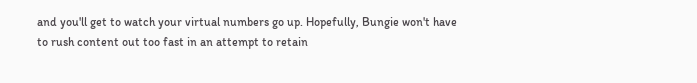and you'll get to watch your virtual numbers go up. Hopefully, Bungie won't have to rush content out too fast in an attempt to retain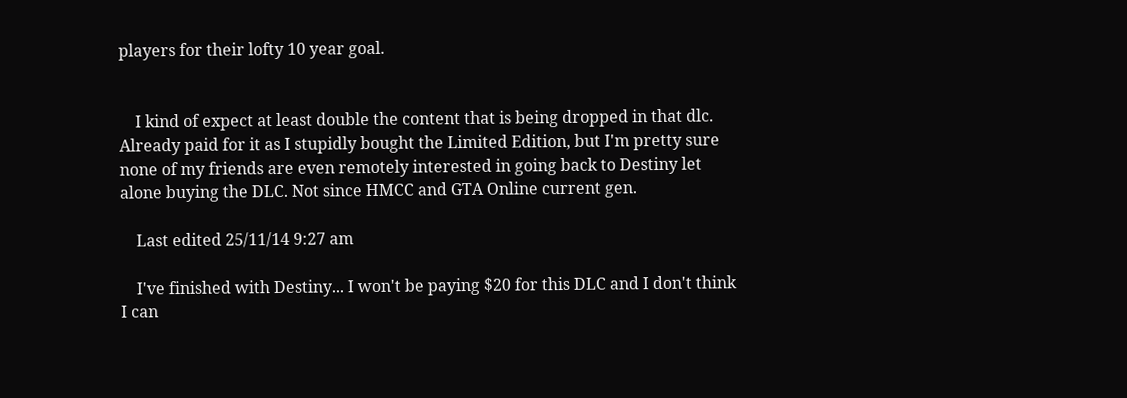players for their lofty 10 year goal.


    I kind of expect at least double the content that is being dropped in that dlc. Already paid for it as I stupidly bought the Limited Edition, but I'm pretty sure none of my friends are even remotely interested in going back to Destiny let alone buying the DLC. Not since HMCC and GTA Online current gen.

    Last edited 25/11/14 9:27 am

    I've finished with Destiny... I won't be paying $20 for this DLC and I don't think I can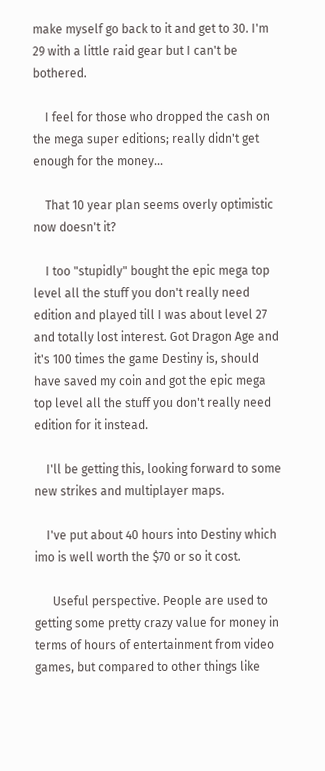make myself go back to it and get to 30. I'm 29 with a little raid gear but I can't be bothered.

    I feel for those who dropped the cash on the mega super editions; really didn't get enough for the money...

    That 10 year plan seems overly optimistic now doesn't it?

    I too "stupidly" bought the epic mega top level all the stuff you don't really need edition and played till I was about level 27 and totally lost interest. Got Dragon Age and it's 100 times the game Destiny is, should have saved my coin and got the epic mega top level all the stuff you don't really need edition for it instead.

    I'll be getting this, looking forward to some new strikes and multiplayer maps.

    I've put about 40 hours into Destiny which imo is well worth the $70 or so it cost.

      Useful perspective. People are used to getting some pretty crazy value for money in terms of hours of entertainment from video games, but compared to other things like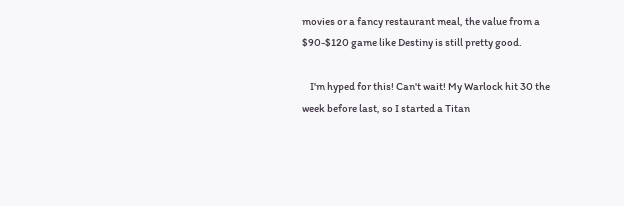movies or a fancy restaurant meal, the value from a $90-$120 game like Destiny is still pretty good.

    I'm hyped for this! Can't wait! My Warlock hit 30 the week before last, so I started a Titan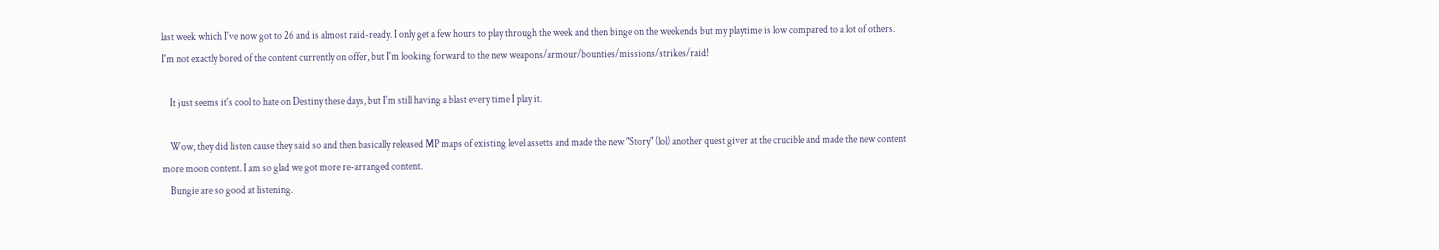last week which I've now got to 26 and is almost raid-ready. I only get a few hours to play through the week and then binge on the weekends but my playtime is low compared to a lot of others. I'm not exactly bored of the content currently on offer, but I'm looking forward to the new weapons/armour/bounties/missions/strikes/raid!

    It just seems it's cool to hate on Destiny these days, but I'm still having a blast every time I play it.

    Wow, they did listen cause they said so and then basically released MP maps of existing level assetts and made the new "Story" (lol) another quest giver at the crucible and made the new content more moon content. I am so glad we got more re-arranged content.
    Bungie are so good at listening.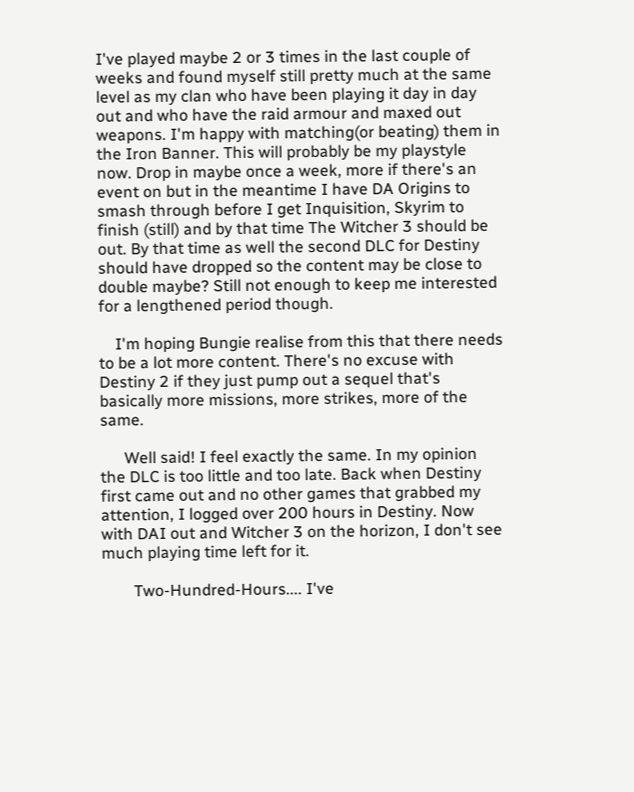I've played maybe 2 or 3 times in the last couple of weeks and found myself still pretty much at the same level as my clan who have been playing it day in day out and who have the raid armour and maxed out weapons. I'm happy with matching(or beating) them in the Iron Banner. This will probably be my playstyle now. Drop in maybe once a week, more if there's an event on but in the meantime I have DA Origins to smash through before I get Inquisition, Skyrim to finish (still) and by that time The Witcher 3 should be out. By that time as well the second DLC for Destiny should have dropped so the content may be close to double maybe? Still not enough to keep me interested for a lengthened period though.

    I'm hoping Bungie realise from this that there needs to be a lot more content. There's no excuse with Destiny 2 if they just pump out a sequel that's basically more missions, more strikes, more of the same.

      Well said! I feel exactly the same. In my opinion the DLC is too little and too late. Back when Destiny first came out and no other games that grabbed my attention, I logged over 200 hours in Destiny. Now with DAI out and Witcher 3 on the horizon, I don't see much playing time left for it.

        Two-Hundred-Hours.... I've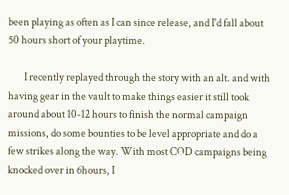been playing as often as I can since release, and I'd fall about 50 hours short of your playtime.

        I recently replayed through the story with an alt. and with having gear in the vault to make things easier it still took around about 10-12 hours to finish the normal campaign missions, do some bounties to be level appropriate and do a few strikes along the way. With most COD campaigns being knocked over in 6hours, I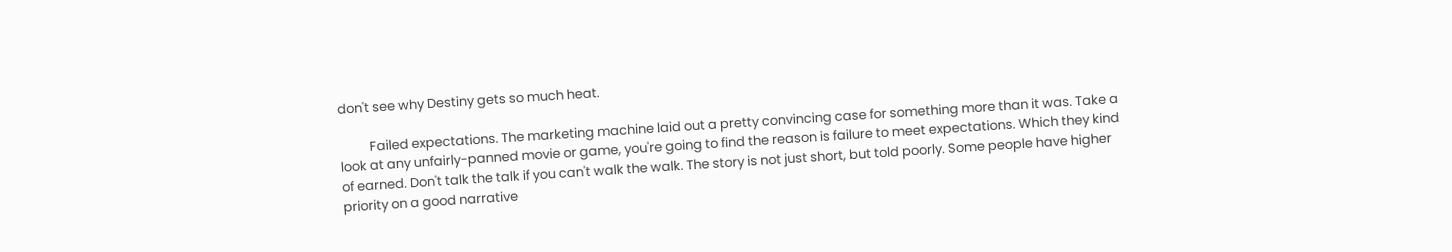don't see why Destiny gets so much heat.

          Failed expectations. The marketing machine laid out a pretty convincing case for something more than it was. Take a look at any unfairly-panned movie or game, you're going to find the reason is failure to meet expectations. Which they kind of earned. Don't talk the talk if you can't walk the walk. The story is not just short, but told poorly. Some people have higher priority on a good narrative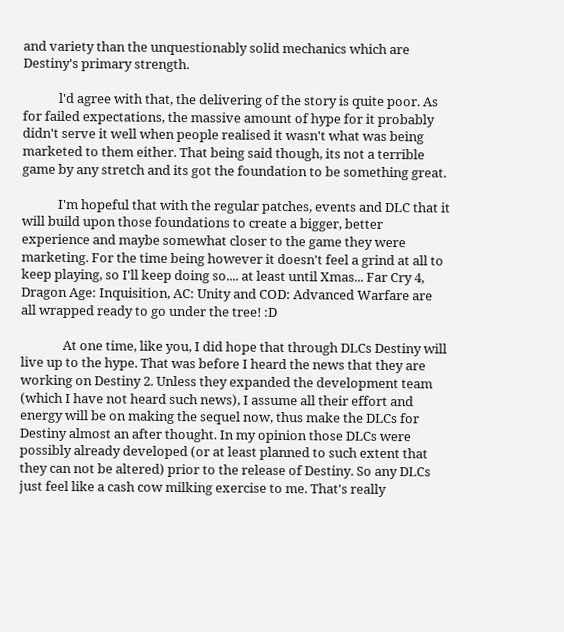and variety than the unquestionably solid mechanics which are Destiny's primary strength.

            l'd agree with that, the delivering of the story is quite poor. As for failed expectations, the massive amount of hype for it probably didn't serve it well when people realised it wasn't what was being marketed to them either. That being said though, its not a terrible game by any stretch and its got the foundation to be something great.

            I'm hopeful that with the regular patches, events and DLC that it will build upon those foundations to create a bigger, better experience and maybe somewhat closer to the game they were marketing. For the time being however it doesn't feel a grind at all to keep playing, so I'll keep doing so.... at least until Xmas... Far Cry 4, Dragon Age: Inquisition, AC: Unity and COD: Advanced Warfare are all wrapped ready to go under the tree! :D

              At one time, like you, I did hope that through DLCs Destiny will live up to the hype. That was before I heard the news that they are working on Destiny 2. Unless they expanded the development team (which I have not heard such news), I assume all their effort and energy will be on making the sequel now, thus make the DLCs for Destiny almost an after thought. In my opinion those DLCs were possibly already developed (or at least planned to such extent that they can not be altered) prior to the release of Destiny. So any DLCs just feel like a cash cow milking exercise to me. That's really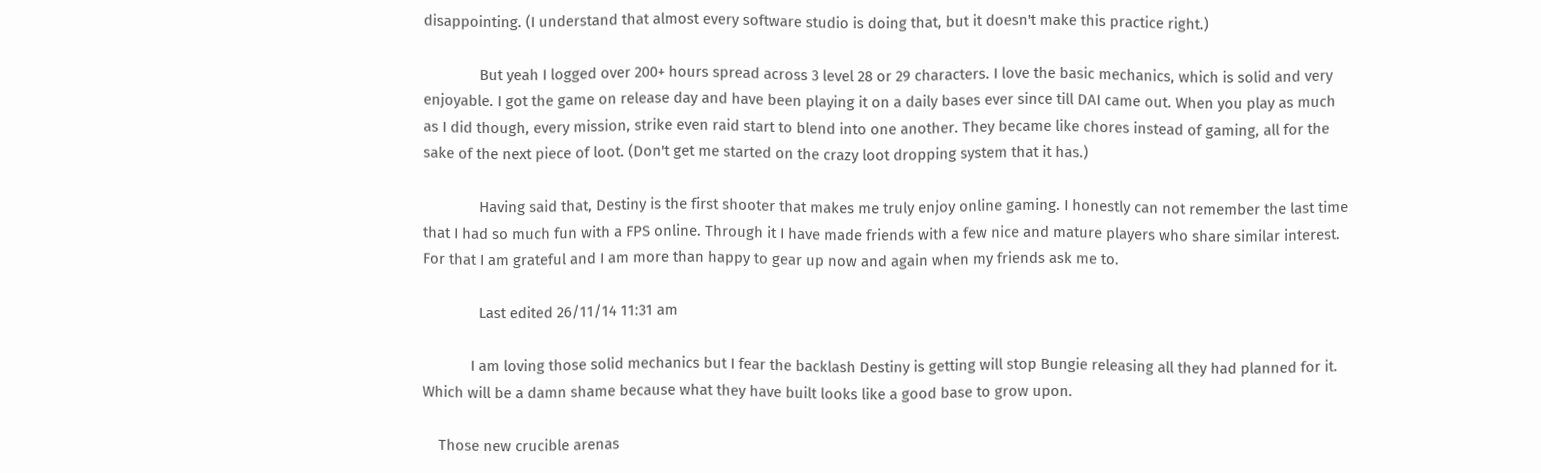disappointing. (I understand that almost every software studio is doing that, but it doesn't make this practice right.)

              But yeah I logged over 200+ hours spread across 3 level 28 or 29 characters. I love the basic mechanics, which is solid and very enjoyable. I got the game on release day and have been playing it on a daily bases ever since till DAI came out. When you play as much as I did though, every mission, strike even raid start to blend into one another. They became like chores instead of gaming, all for the sake of the next piece of loot. (Don't get me started on the crazy loot dropping system that it has.)

              Having said that, Destiny is the first shooter that makes me truly enjoy online gaming. I honestly can not remember the last time that I had so much fun with a FPS online. Through it I have made friends with a few nice and mature players who share similar interest. For that I am grateful and I am more than happy to gear up now and again when my friends ask me to.

              Last edited 26/11/14 11:31 am

            I am loving those solid mechanics but I fear the backlash Destiny is getting will stop Bungie releasing all they had planned for it. Which will be a damn shame because what they have built looks like a good base to grow upon.

    Those new crucible arenas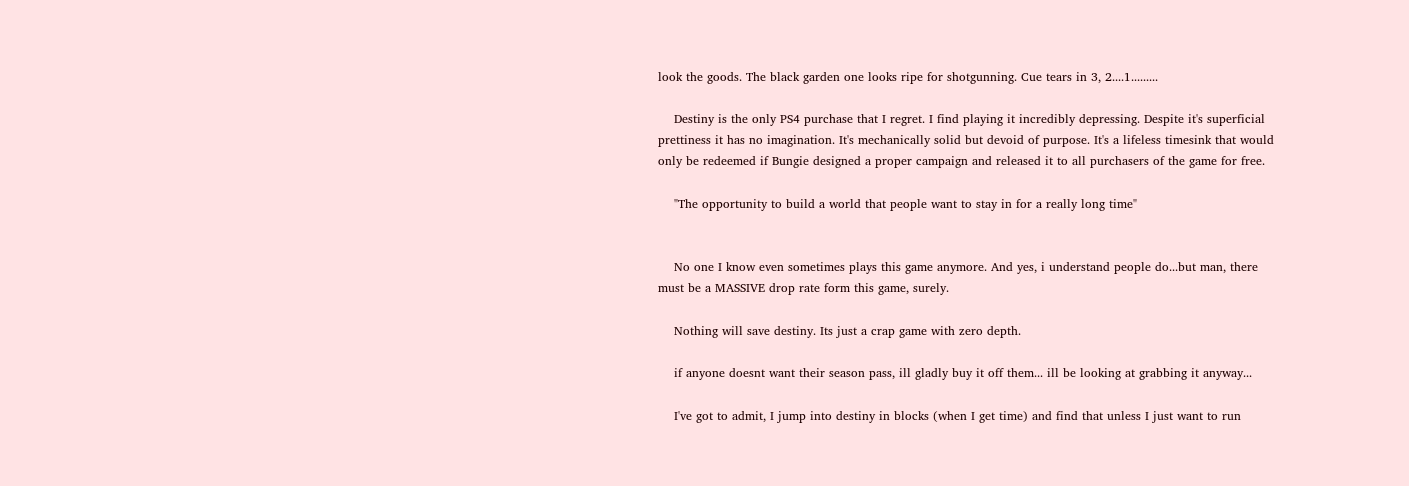look the goods. The black garden one looks ripe for shotgunning. Cue tears in 3, 2....1.........

    Destiny is the only PS4 purchase that I regret. I find playing it incredibly depressing. Despite it's superficial prettiness it has no imagination. It's mechanically solid but devoid of purpose. It's a lifeless timesink that would only be redeemed if Bungie designed a proper campaign and released it to all purchasers of the game for free.

    "The opportunity to build a world that people want to stay in for a really long time"


    No one I know even sometimes plays this game anymore. And yes, i understand people do...but man, there must be a MASSIVE drop rate form this game, surely.

    Nothing will save destiny. Its just a crap game with zero depth.

    if anyone doesnt want their season pass, ill gladly buy it off them... ill be looking at grabbing it anyway...

    I've got to admit, I jump into destiny in blocks (when I get time) and find that unless I just want to run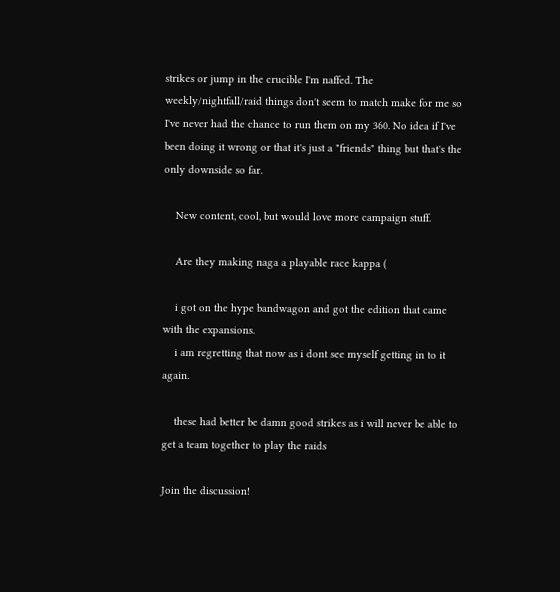strikes or jump in the crucible I'm naffed. The weekly/nightfall/raid things don't seem to match make for me so I've never had the chance to run them on my 360. No idea if I've been doing it wrong or that it's just a "friends" thing but that's the only downside so far.

    New content, cool, but would love more campaign stuff.

    Are they making naga a playable race kappa (

    i got on the hype bandwagon and got the edition that came with the expansions.
    i am regretting that now as i dont see myself getting in to it again.

    these had better be damn good strikes as i will never be able to get a team together to play the raids

Join the discussion!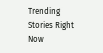Trending Stories Right Now